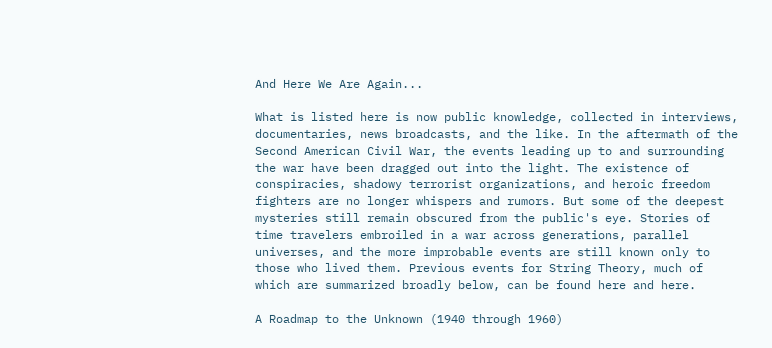And Here We Are Again...

What is listed here is now public knowledge, collected in interviews, documentaries, news broadcasts, and the like. In the aftermath of the Second American Civil War, the events leading up to and surrounding the war have been dragged out into the light. The existence of conspiracies, shadowy terrorist organizations, and heroic freedom fighters are no longer whispers and rumors. But some of the deepest mysteries still remain obscured from the public's eye. Stories of time travelers embroiled in a war across generations, parallel universes, and the more improbable events are still known only to those who lived them. Previous events for String Theory, much of which are summarized broadly below, can be found here and here.

A Roadmap to the Unknown (1940 through 1960)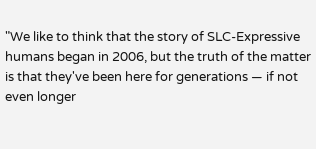"We like to think that the story of SLC-Expressive humans began in 2006, but the truth of the matter is that they've been here for generations — if not even longer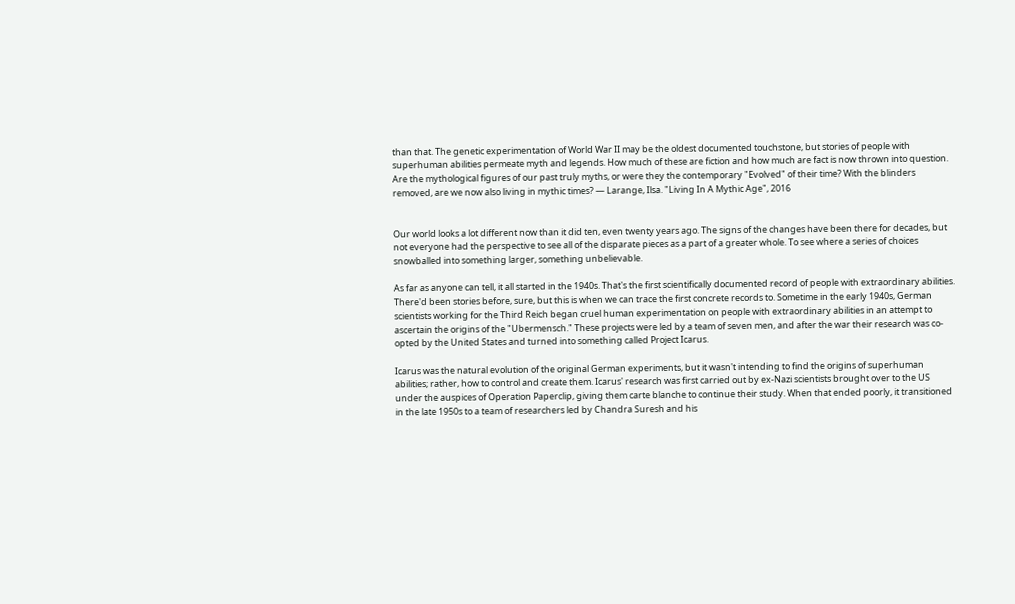than that. The genetic experimentation of World War II may be the oldest documented touchstone, but stories of people with superhuman abilities permeate myth and legends. How much of these are fiction and how much are fact is now thrown into question. Are the mythological figures of our past truly myths, or were they the contemporary "Evolved" of their time? With the blinders removed, are we now also living in mythic times? — Larange, Ilsa. "Living In A Mythic Age", 2016


Our world looks a lot different now than it did ten, even twenty years ago. The signs of the changes have been there for decades, but not everyone had the perspective to see all of the disparate pieces as a part of a greater whole. To see where a series of choices snowballed into something larger, something unbelievable.

As far as anyone can tell, it all started in the 1940s. That's the first scientifically documented record of people with extraordinary abilities. There'd been stories before, sure, but this is when we can trace the first concrete records to. Sometime in the early 1940s, German scientists working for the Third Reich began cruel human experimentation on people with extraordinary abilities in an attempt to ascertain the origins of the "Ubermensch." These projects were led by a team of seven men, and after the war their research was co-opted by the United States and turned into something called Project Icarus.

Icarus was the natural evolution of the original German experiments, but it wasn't intending to find the origins of superhuman abilities; rather, how to control and create them. Icarus' research was first carried out by ex-Nazi scientists brought over to the US under the auspices of Operation Paperclip, giving them carte blanche to continue their study. When that ended poorly, it transitioned in the late 1950s to a team of researchers led by Chandra Suresh and his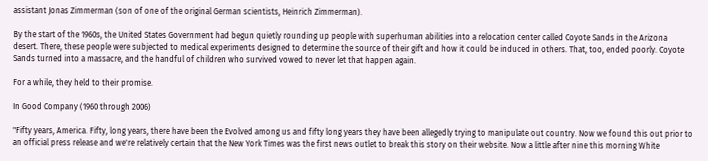assistant Jonas Zimmerman (son of one of the original German scientists, Heinrich Zimmerman).

By the start of the 1960s, the United States Government had begun quietly rounding up people with superhuman abilities into a relocation center called Coyote Sands in the Arizona desert. There, these people were subjected to medical experiments designed to determine the source of their gift and how it could be induced in others. That, too, ended poorly. Coyote Sands turned into a massacre, and the handful of children who survived vowed to never let that happen again.

For a while, they held to their promise.

In Good Company (1960 through 2006)

"Fifty years, America. Fifty, long years, there have been the Evolved among us and fifty long years they have been allegedly trying to manipulate out country. Now we found this out prior to an official press release and we're relatively certain that the New York Times was the first news outlet to break this story on their website. Now a little after nine this morning White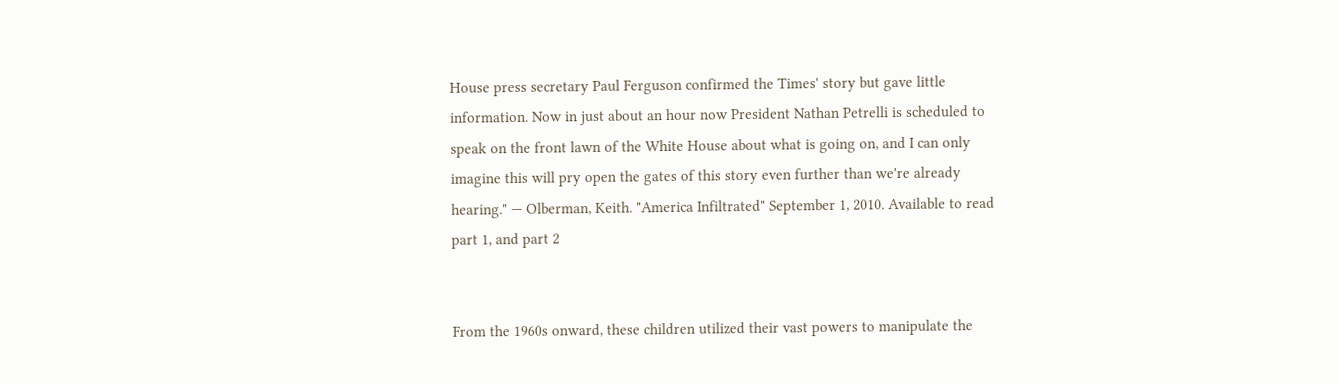House press secretary Paul Ferguson confirmed the Times' story but gave little information. Now in just about an hour now President Nathan Petrelli is scheduled to speak on the front lawn of the White House about what is going on, and I can only imagine this will pry open the gates of this story even further than we're already hearing." — Olberman, Keith. "America Infiltrated" September 1, 2010. Available to read part 1, and part 2


From the 1960s onward, these children utilized their vast powers to manipulate the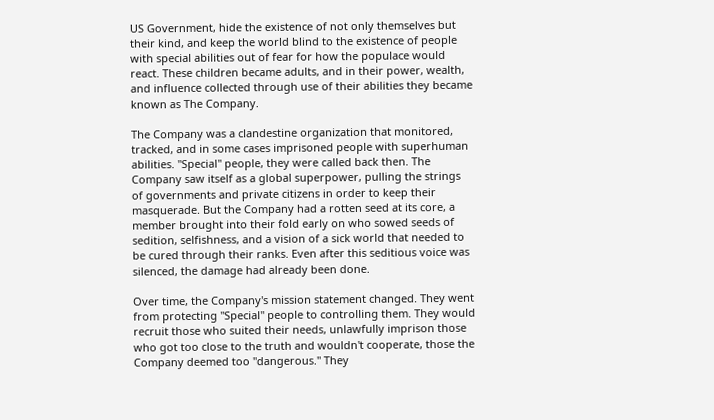US Government, hide the existence of not only themselves but their kind, and keep the world blind to the existence of people with special abilities out of fear for how the populace would react. These children became adults, and in their power, wealth, and influence collected through use of their abilities they became known as The Company.

The Company was a clandestine organization that monitored, tracked, and in some cases imprisoned people with superhuman abilities. "Special" people, they were called back then. The Company saw itself as a global superpower, pulling the strings of governments and private citizens in order to keep their masquerade. But the Company had a rotten seed at its core, a member brought into their fold early on who sowed seeds of sedition, selfishness, and a vision of a sick world that needed to be cured through their ranks. Even after this seditious voice was silenced, the damage had already been done.

Over time, the Company's mission statement changed. They went from protecting "Special" people to controlling them. They would recruit those who suited their needs, unlawfully imprison those who got too close to the truth and wouldn't cooperate, those the Company deemed too "dangerous." They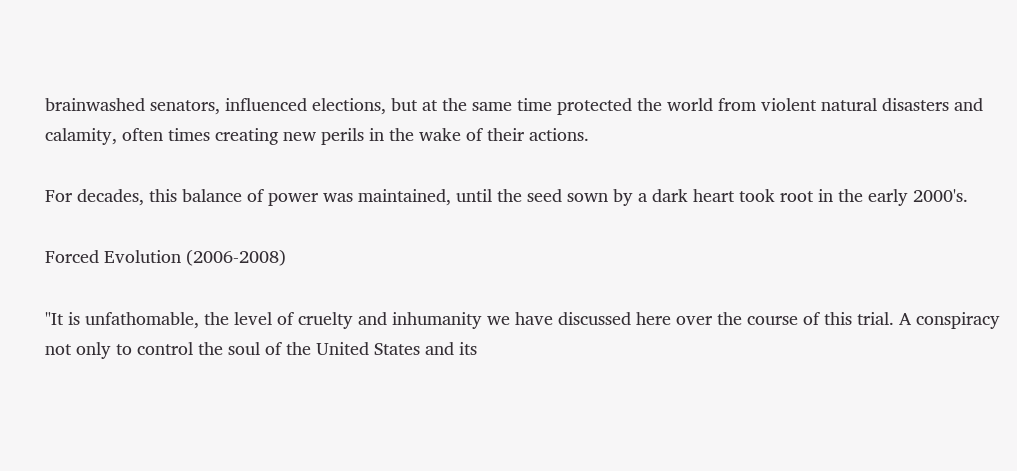brainwashed senators, influenced elections, but at the same time protected the world from violent natural disasters and calamity, often times creating new perils in the wake of their actions.

For decades, this balance of power was maintained, until the seed sown by a dark heart took root in the early 2000's.

Forced Evolution (2006-2008)

"It is unfathomable, the level of cruelty and inhumanity we have discussed here over the course of this trial. A conspiracy not only to control the soul of the United States and its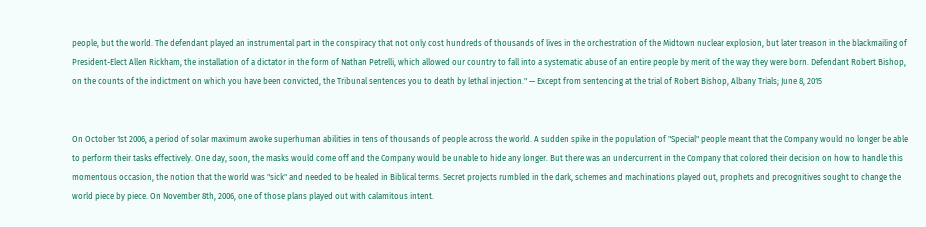people, but the world. The defendant played an instrumental part in the conspiracy that not only cost hundreds of thousands of lives in the orchestration of the Midtown nuclear explosion, but later treason in the blackmailing of President-Elect Allen Rickham, the installation of a dictator in the form of Nathan Petrelli, which allowed our country to fall into a systematic abuse of an entire people by merit of the way they were born. Defendant Robert Bishop, on the counts of the indictment on which you have been convicted, the Tribunal sentences you to death by lethal injection." — Except from sentencing at the trial of Robert Bishop, Albany Trials; June 8, 2015


On October 1st 2006, a period of solar maximum awoke superhuman abilities in tens of thousands of people across the world. A sudden spike in the population of "Special" people meant that the Company would no longer be able to perform their tasks effectively. One day, soon, the masks would come off and the Company would be unable to hide any longer. But there was an undercurrent in the Company that colored their decision on how to handle this momentous occasion, the notion that the world was "sick" and needed to be healed in Biblical terms. Secret projects rumbled in the dark, schemes and machinations played out, prophets and precognitives sought to change the world piece by piece. On November 8th, 2006, one of those plans played out with calamitous intent.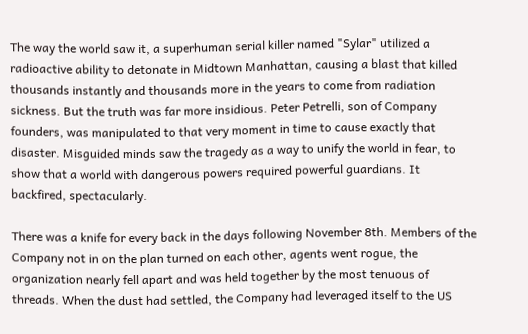The way the world saw it, a superhuman serial killer named "Sylar" utilized a radioactive ability to detonate in Midtown Manhattan, causing a blast that killed thousands instantly and thousands more in the years to come from radiation sickness. But the truth was far more insidious. Peter Petrelli, son of Company founders, was manipulated to that very moment in time to cause exactly that disaster. Misguided minds saw the tragedy as a way to unify the world in fear, to show that a world with dangerous powers required powerful guardians. It backfired, spectacularly.

There was a knife for every back in the days following November 8th. Members of the Company not in on the plan turned on each other, agents went rogue, the organization nearly fell apart and was held together by the most tenuous of threads. When the dust had settled, the Company had leveraged itself to the US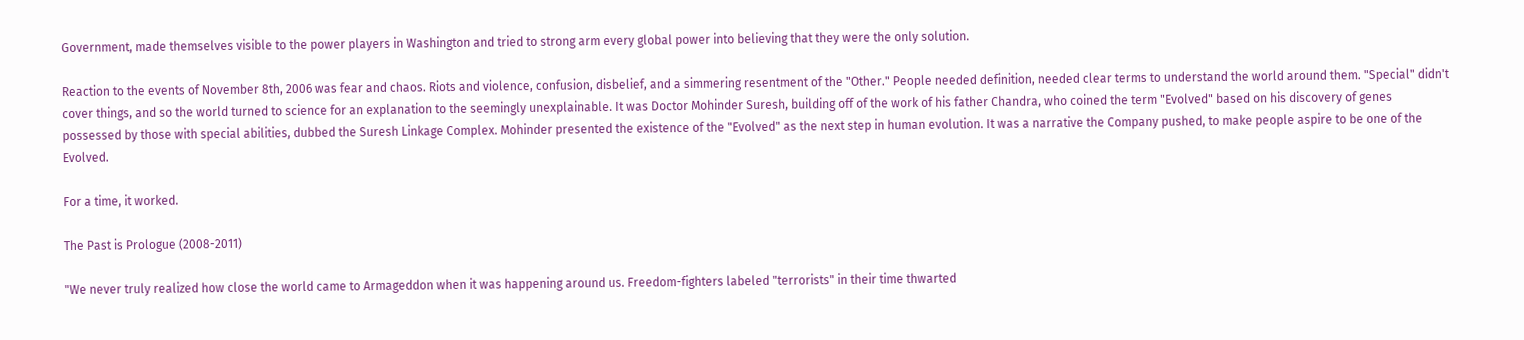Government, made themselves visible to the power players in Washington and tried to strong arm every global power into believing that they were the only solution.

Reaction to the events of November 8th, 2006 was fear and chaos. Riots and violence, confusion, disbelief, and a simmering resentment of the "Other." People needed definition, needed clear terms to understand the world around them. "Special" didn't cover things, and so the world turned to science for an explanation to the seemingly unexplainable. It was Doctor Mohinder Suresh, building off of the work of his father Chandra, who coined the term "Evolved" based on his discovery of genes possessed by those with special abilities, dubbed the Suresh Linkage Complex. Mohinder presented the existence of the "Evolved" as the next step in human evolution. It was a narrative the Company pushed, to make people aspire to be one of the Evolved.

For a time, it worked.

The Past is Prologue (2008-2011)

"We never truly realized how close the world came to Armageddon when it was happening around us. Freedom-fighters labeled "terrorists" in their time thwarted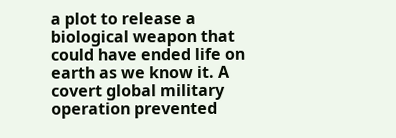a plot to release a biological weapon that could have ended life on earth as we know it. A covert global military operation prevented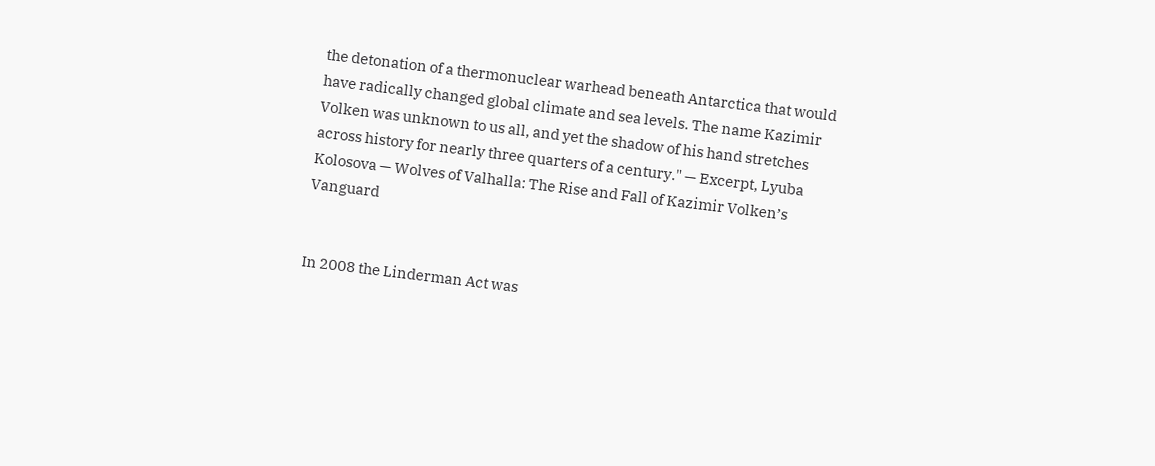the detonation of a thermonuclear warhead beneath Antarctica that would have radically changed global climate and sea levels. The name Kazimir Volken was unknown to us all, and yet the shadow of his hand stretches across history for nearly three quarters of a century." — Excerpt, Lyuba Kolosova — Wolves of Valhalla: The Rise and Fall of Kazimir Volken’s Vanguard


In 2008 the Linderman Act was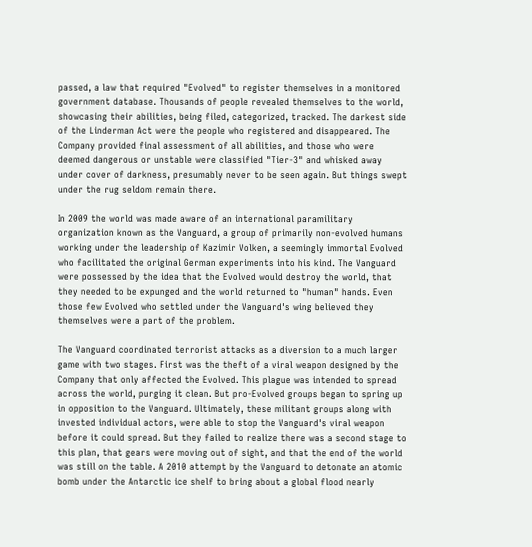passed, a law that required "Evolved" to register themselves in a monitored government database. Thousands of people revealed themselves to the world, showcasing their abilities, being filed, categorized, tracked. The darkest side of the Linderman Act were the people who registered and disappeared. The Company provided final assessment of all abilities, and those who were deemed dangerous or unstable were classified "Tier-3" and whisked away under cover of darkness, presumably never to be seen again. But things swept under the rug seldom remain there.

In 2009 the world was made aware of an international paramilitary organization known as the Vanguard, a group of primarily non-evolved humans working under the leadership of Kazimir Volken, a seemingly immortal Evolved who facilitated the original German experiments into his kind. The Vanguard were possessed by the idea that the Evolved would destroy the world, that they needed to be expunged and the world returned to "human" hands. Even those few Evolved who settled under the Vanguard's wing believed they themselves were a part of the problem.

The Vanguard coordinated terrorist attacks as a diversion to a much larger game with two stages. First was the theft of a viral weapon designed by the Company that only affected the Evolved. This plague was intended to spread across the world, purging it clean. But pro-Evolved groups began to spring up in opposition to the Vanguard. Ultimately, these militant groups along with invested individual actors, were able to stop the Vanguard's viral weapon before it could spread. But they failed to realize there was a second stage to this plan, that gears were moving out of sight, and that the end of the world was still on the table. A 2010 attempt by the Vanguard to detonate an atomic bomb under the Antarctic ice shelf to bring about a global flood nearly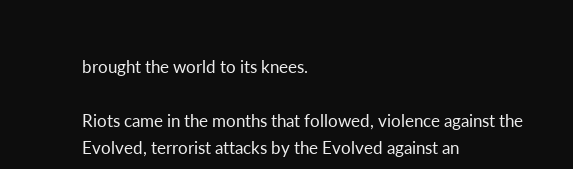brought the world to its knees.

Riots came in the months that followed, violence against the Evolved, terrorist attacks by the Evolved against an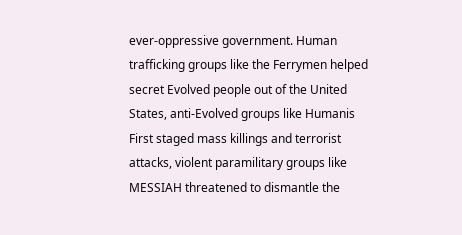ever-oppressive government. Human trafficking groups like the Ferrymen helped secret Evolved people out of the United States, anti-Evolved groups like Humanis First staged mass killings and terrorist attacks, violent paramilitary groups like MESSIAH threatened to dismantle the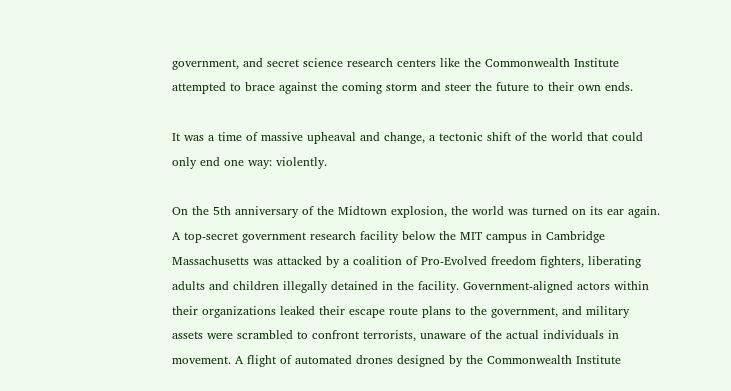government, and secret science research centers like the Commonwealth Institute attempted to brace against the coming storm and steer the future to their own ends.

It was a time of massive upheaval and change, a tectonic shift of the world that could only end one way: violently.

On the 5th anniversary of the Midtown explosion, the world was turned on its ear again. A top-secret government research facility below the MIT campus in Cambridge Massachusetts was attacked by a coalition of Pro-Evolved freedom fighters, liberating adults and children illegally detained in the facility. Government-aligned actors within their organizations leaked their escape route plans to the government, and military assets were scrambled to confront terrorists, unaware of the actual individuals in movement. A flight of automated drones designed by the Commonwealth Institute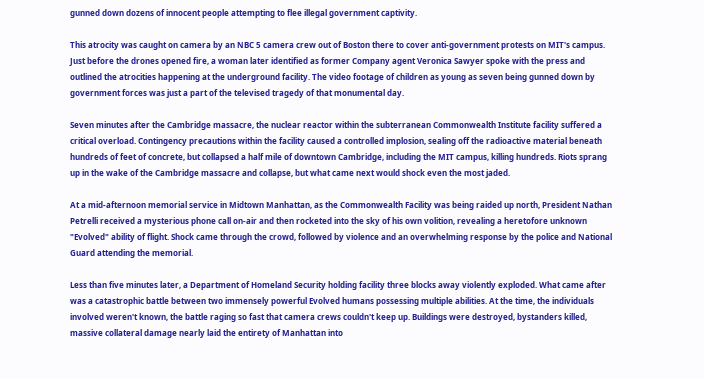gunned down dozens of innocent people attempting to flee illegal government captivity.

This atrocity was caught on camera by an NBC 5 camera crew out of Boston there to cover anti-government protests on MIT's campus. Just before the drones opened fire, a woman later identified as former Company agent Veronica Sawyer spoke with the press and outlined the atrocities happening at the underground facility. The video footage of children as young as seven being gunned down by government forces was just a part of the televised tragedy of that monumental day.

Seven minutes after the Cambridge massacre, the nuclear reactor within the subterranean Commonwealth Institute facility suffered a critical overload. Contingency precautions within the facility caused a controlled implosion, sealing off the radioactive material beneath hundreds of feet of concrete, but collapsed a half mile of downtown Cambridge, including the MIT campus, killing hundreds. Riots sprang up in the wake of the Cambridge massacre and collapse, but what came next would shock even the most jaded.

At a mid-afternoon memorial service in Midtown Manhattan, as the Commonwealth Facility was being raided up north, President Nathan Petrelli received a mysterious phone call on-air and then rocketed into the sky of his own volition, revealing a heretofore unknown "Evolved" ability of flight. Shock came through the crowd, followed by violence and an overwhelming response by the police and National Guard attending the memorial.

Less than five minutes later, a Department of Homeland Security holding facility three blocks away violently exploded. What came after was a catastrophic battle between two immensely powerful Evolved humans possessing multiple abilities. At the time, the individuals involved weren't known, the battle raging so fast that camera crews couldn't keep up. Buildings were destroyed, bystanders killed, massive collateral damage nearly laid the entirety of Manhattan into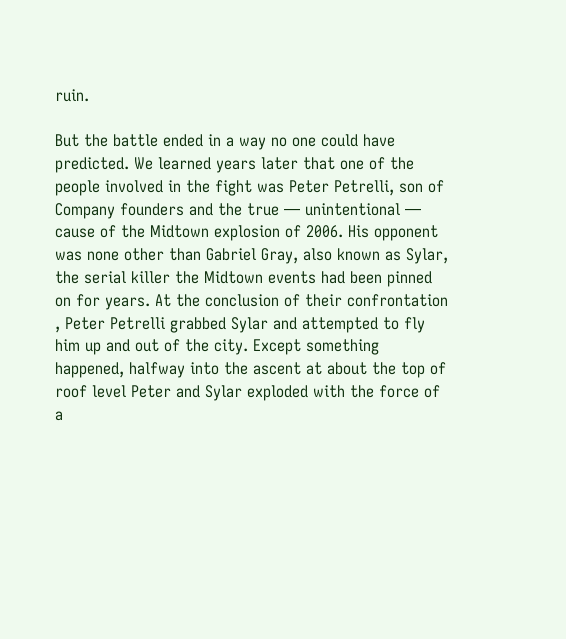ruin.

But the battle ended in a way no one could have predicted. We learned years later that one of the people involved in the fight was Peter Petrelli, son of Company founders and the true — unintentional — cause of the Midtown explosion of 2006. His opponent was none other than Gabriel Gray, also known as Sylar, the serial killer the Midtown events had been pinned on for years. At the conclusion of their confrontation , Peter Petrelli grabbed Sylar and attempted to fly him up and out of the city. Except something happened, halfway into the ascent at about the top of roof level Peter and Sylar exploded with the force of a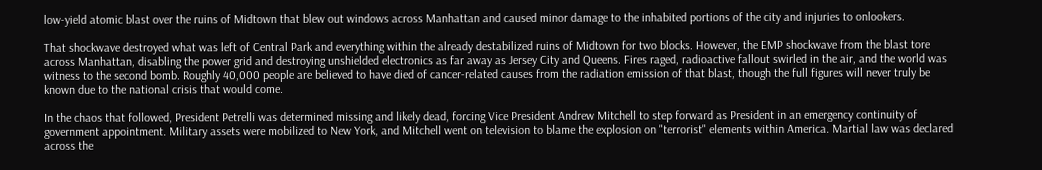low-yield atomic blast over the ruins of Midtown that blew out windows across Manhattan and caused minor damage to the inhabited portions of the city and injuries to onlookers.

That shockwave destroyed what was left of Central Park and everything within the already destabilized ruins of Midtown for two blocks. However, the EMP shockwave from the blast tore across Manhattan, disabling the power grid and destroying unshielded electronics as far away as Jersey City and Queens. Fires raged, radioactive fallout swirled in the air, and the world was witness to the second bomb. Roughly 40,000 people are believed to have died of cancer-related causes from the radiation emission of that blast, though the full figures will never truly be known due to the national crisis that would come.

In the chaos that followed, President Petrelli was determined missing and likely dead, forcing Vice President Andrew Mitchell to step forward as President in an emergency continuity of government appointment. Military assets were mobilized to New York, and Mitchell went on television to blame the explosion on "terrorist" elements within America. Martial law was declared across the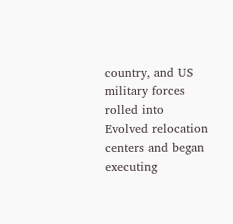country, and US military forces rolled into Evolved relocation centers and began executing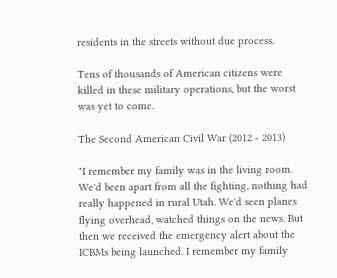residents in the streets without due process.

Tens of thousands of American citizens were killed in these military operations, but the worst was yet to come.

The Second American Civil War (2012 - 2013)

"I remember my family was in the living room. We'd been apart from all the fighting, nothing had really happened in rural Utah. We'd seen planes flying overhead, watched things on the news. But then we received the emergency alert about the ICBMs being launched. I remember my family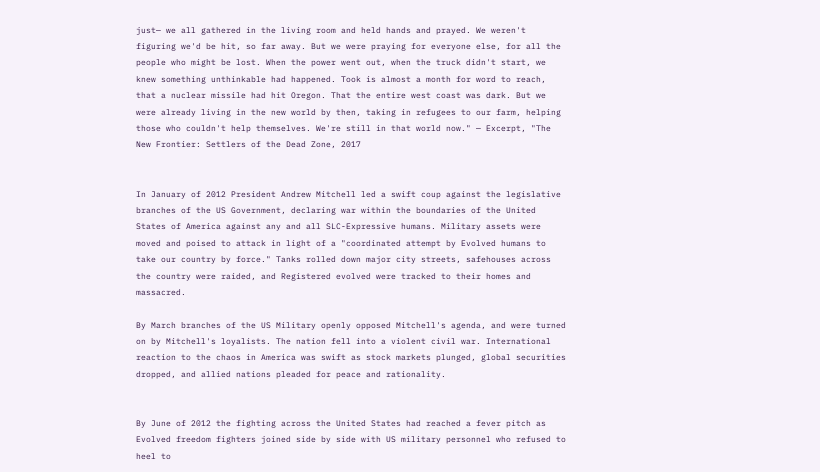just— we all gathered in the living room and held hands and prayed. We weren't figuring we'd be hit, so far away. But we were praying for everyone else, for all the people who might be lost. When the power went out, when the truck didn't start, we knew something unthinkable had happened. Took is almost a month for word to reach, that a nuclear missile had hit Oregon. That the entire west coast was dark. But we were already living in the new world by then, taking in refugees to our farm, helping those who couldn't help themselves. We're still in that world now." — Excerpt, "The New Frontier: Settlers of the Dead Zone, 2017


In January of 2012 President Andrew Mitchell led a swift coup against the legislative branches of the US Government, declaring war within the boundaries of the United States of America against any and all SLC-Expressive humans. Military assets were moved and poised to attack in light of a "coordinated attempt by Evolved humans to take our country by force." Tanks rolled down major city streets, safehouses across the country were raided, and Registered evolved were tracked to their homes and massacred.

By March branches of the US Military openly opposed Mitchell's agenda, and were turned on by Mitchell's loyalists. The nation fell into a violent civil war. International reaction to the chaos in America was swift as stock markets plunged, global securities dropped, and allied nations pleaded for peace and rationality.


By June of 2012 the fighting across the United States had reached a fever pitch as Evolved freedom fighters joined side by side with US military personnel who refused to heel to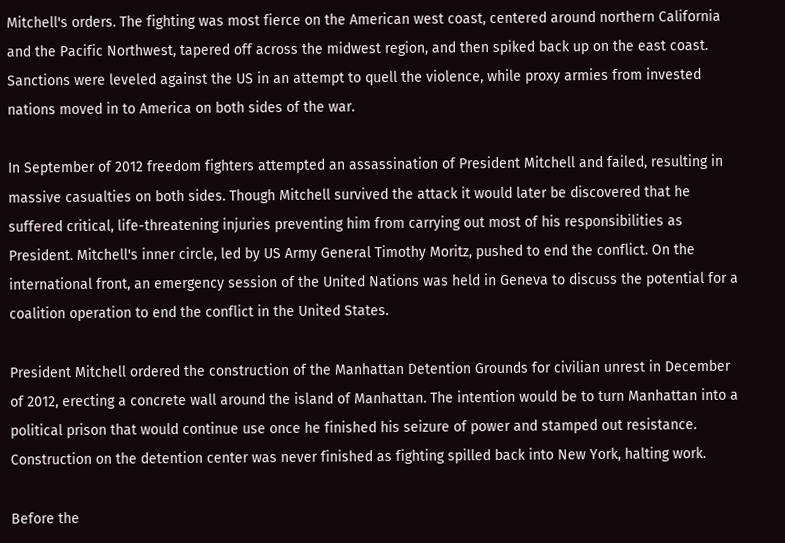Mitchell's orders. The fighting was most fierce on the American west coast, centered around northern California and the Pacific Northwest, tapered off across the midwest region, and then spiked back up on the east coast. Sanctions were leveled against the US in an attempt to quell the violence, while proxy armies from invested nations moved in to America on both sides of the war.

In September of 2012 freedom fighters attempted an assassination of President Mitchell and failed, resulting in massive casualties on both sides. Though Mitchell survived the attack it would later be discovered that he suffered critical, life-threatening injuries preventing him from carrying out most of his responsibilities as President. Mitchell's inner circle, led by US Army General Timothy Moritz, pushed to end the conflict. On the international front, an emergency session of the United Nations was held in Geneva to discuss the potential for a coalition operation to end the conflict in the United States.

President Mitchell ordered the construction of the Manhattan Detention Grounds for civilian unrest in December of 2012, erecting a concrete wall around the island of Manhattan. The intention would be to turn Manhattan into a political prison that would continue use once he finished his seizure of power and stamped out resistance. Construction on the detention center was never finished as fighting spilled back into New York, halting work.

Before the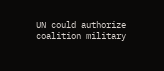UN could authorize coalition military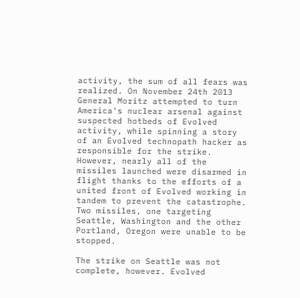activity, the sum of all fears was realized. On November 24th 2013 General Moritz attempted to turn America's nuclear arsenal against suspected hotbeds of Evolved activity, while spinning a story of an Evolved technopath hacker as responsible for the strike. However, nearly all of the missiles launched were disarmed in flight thanks to the efforts of a united front of Evolved working in tandem to prevent the catastrophe. Two missiles, one targeting Seattle, Washington and the other Portland, Oregon were unable to be stopped.

The strike on Seattle was not complete, however. Evolved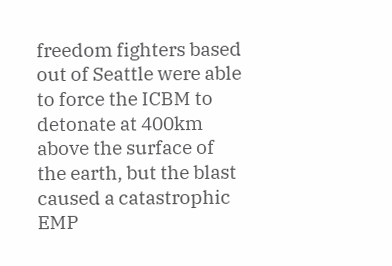freedom fighters based out of Seattle were able to force the ICBM to detonate at 400km above the surface of the earth, but the blast caused a catastrophic EMP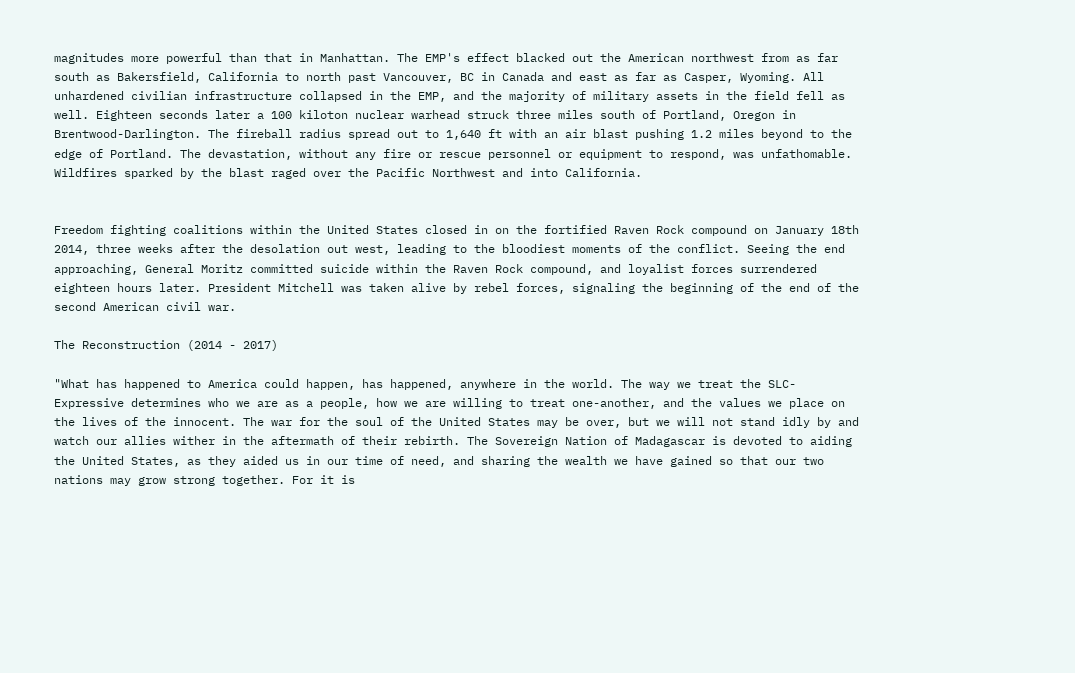magnitudes more powerful than that in Manhattan. The EMP's effect blacked out the American northwest from as far south as Bakersfield, California to north past Vancouver, BC in Canada and east as far as Casper, Wyoming. All unhardened civilian infrastructure collapsed in the EMP, and the majority of military assets in the field fell as well. Eighteen seconds later a 100 kiloton nuclear warhead struck three miles south of Portland, Oregon in Brentwood-Darlington. The fireball radius spread out to 1,640 ft with an air blast pushing 1.2 miles beyond to the edge of Portland. The devastation, without any fire or rescue personnel or equipment to respond, was unfathomable. Wildfires sparked by the blast raged over the Pacific Northwest and into California.


Freedom fighting coalitions within the United States closed in on the fortified Raven Rock compound on January 18th 2014, three weeks after the desolation out west, leading to the bloodiest moments of the conflict. Seeing the end approaching, General Moritz committed suicide within the Raven Rock compound, and loyalist forces surrendered eighteen hours later. President Mitchell was taken alive by rebel forces, signaling the beginning of the end of the second American civil war.

The Reconstruction (2014 - 2017)

"What has happened to America could happen, has happened, anywhere in the world. The way we treat the SLC-Expressive determines who we are as a people, how we are willing to treat one-another, and the values we place on the lives of the innocent. The war for the soul of the United States may be over, but we will not stand idly by and watch our allies wither in the aftermath of their rebirth. The Sovereign Nation of Madagascar is devoted to aiding the United States, as they aided us in our time of need, and sharing the wealth we have gained so that our two nations may grow strong together. For it is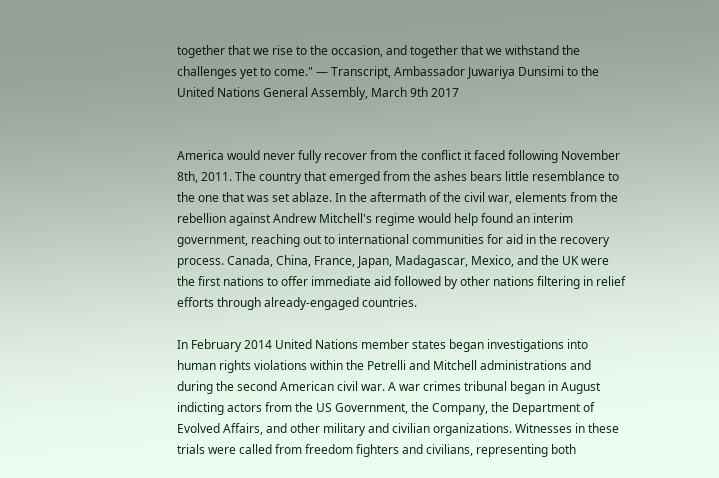together that we rise to the occasion, and together that we withstand the challenges yet to come." — Transcript, Ambassador Juwariya Dunsimi to the United Nations General Assembly, March 9th 2017


America would never fully recover from the conflict it faced following November 8th, 2011. The country that emerged from the ashes bears little resemblance to the one that was set ablaze. In the aftermath of the civil war, elements from the rebellion against Andrew Mitchell's regime would help found an interim government, reaching out to international communities for aid in the recovery process. Canada, China, France, Japan, Madagascar, Mexico, and the UK were the first nations to offer immediate aid followed by other nations filtering in relief efforts through already-engaged countries.

In February 2014 United Nations member states began investigations into human rights violations within the Petrelli and Mitchell administrations and during the second American civil war. A war crimes tribunal began in August indicting actors from the US Government, the Company, the Department of Evolved Affairs, and other military and civilian organizations. Witnesses in these trials were called from freedom fighters and civilians, representing both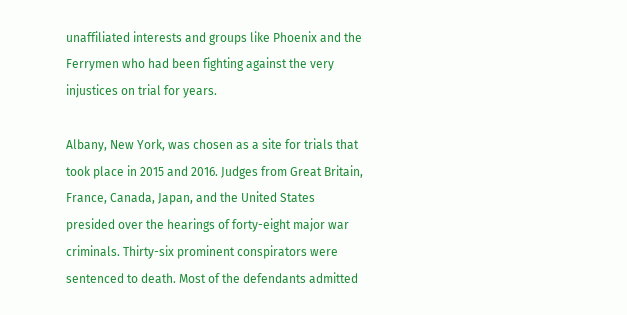unaffiliated interests and groups like Phoenix and the Ferrymen who had been fighting against the very injustices on trial for years.

Albany, New York, was chosen as a site for trials that took place in 2015 and 2016. Judges from Great Britain, France, Canada, Japan, and the United States presided over the hearings of forty-eight major war criminals. Thirty-six prominent conspirators were sentenced to death. Most of the defendants admitted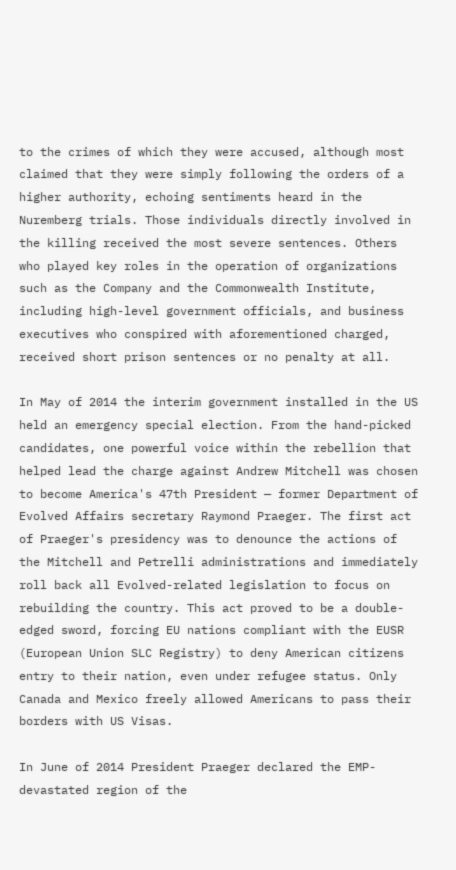to the crimes of which they were accused, although most claimed that they were simply following the orders of a higher authority, echoing sentiments heard in the Nuremberg trials. Those individuals directly involved in the killing received the most severe sentences. Others who played key roles in the operation of organizations such as the Company and the Commonwealth Institute, including high-level government officials, and business executives who conspired with aforementioned charged, received short prison sentences or no penalty at all.

In May of 2014 the interim government installed in the US held an emergency special election. From the hand-picked candidates, one powerful voice within the rebellion that helped lead the charge against Andrew Mitchell was chosen to become America's 47th President — former Department of Evolved Affairs secretary Raymond Praeger. The first act of Praeger's presidency was to denounce the actions of the Mitchell and Petrelli administrations and immediately roll back all Evolved-related legislation to focus on rebuilding the country. This act proved to be a double-edged sword, forcing EU nations compliant with the EUSR (European Union SLC Registry) to deny American citizens entry to their nation, even under refugee status. Only Canada and Mexico freely allowed Americans to pass their borders with US Visas.

In June of 2014 President Praeger declared the EMP-devastated region of the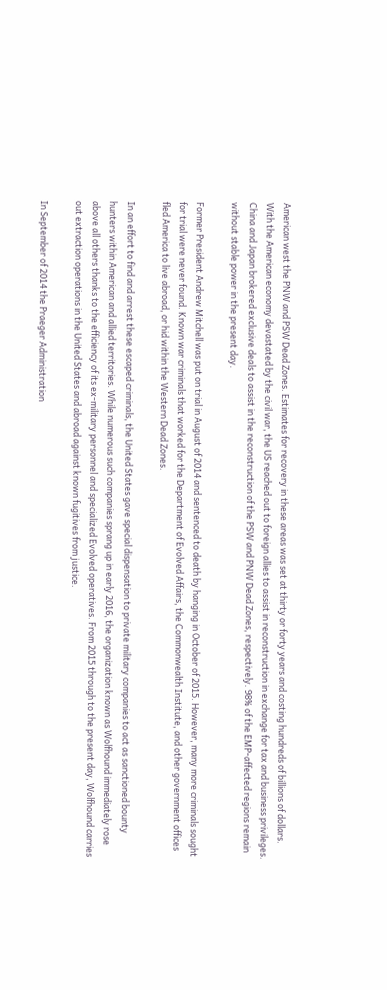American west the PNW and PSW Dead Zones. Estimates for recovery in these areas was set at thirty or forty years and costing hundreds of billions of dollars. With the American economy devastated by the civil war, the US reached out to foreign allies to assist in reconstruction in exchange for tax and business privileges. China and Japan brokered exclusive deals to assist in the reconstruction of the PSW and PNW Dead Zones, respectively. 98% of the EMP-affected regions remain without stable power in the present day.

Former President Andrew Mitchell was put on trial in August of 2014 and sentenced to death by hanging in October of 2015. However, many more criminals sought for trial were never found. Known war criminals that worked for the Department of Evolved Affairs, the Commonwealth Institute, and other government offices fled America to live abroad, or hid within the Western Dead Zones.

In an effort to find and arrest these escaped criminals, the United States gave special dispensation to private military companies to act as sanctioned bounty hunters within American and allied territories. While numerous such companies sprang up in early 2016, the organization known as Wolfhound immediately rose above all others thanks to the efficiency of its ex-military personnel and specialized Evolved operatives. From 2015 through to the present day, Wolfhound carries out extraction operations in the United States and abroad against known fugitives from justice.

In September of 2014 the Praeger Administration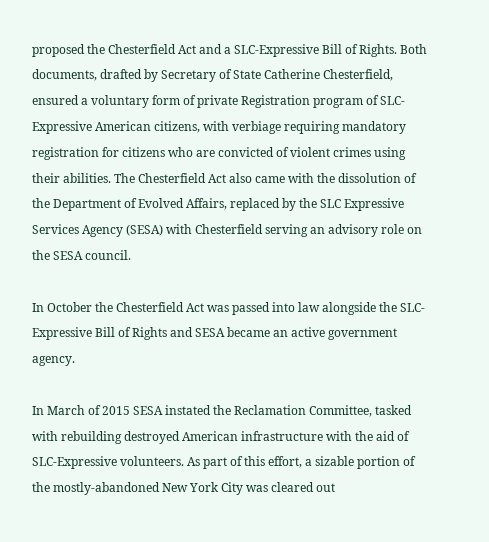proposed the Chesterfield Act and a SLC-Expressive Bill of Rights. Both documents, drafted by Secretary of State Catherine Chesterfield, ensured a voluntary form of private Registration program of SLC-Expressive American citizens, with verbiage requiring mandatory registration for citizens who are convicted of violent crimes using their abilities. The Chesterfield Act also came with the dissolution of the Department of Evolved Affairs, replaced by the SLC Expressive Services Agency (SESA) with Chesterfield serving an advisory role on the SESA council.

In October the Chesterfield Act was passed into law alongside the SLC-Expressive Bill of Rights and SESA became an active government agency.

In March of 2015 SESA instated the Reclamation Committee, tasked with rebuilding destroyed American infrastructure with the aid of SLC-Expressive volunteers. As part of this effort, a sizable portion of the mostly-abandoned New York City was cleared out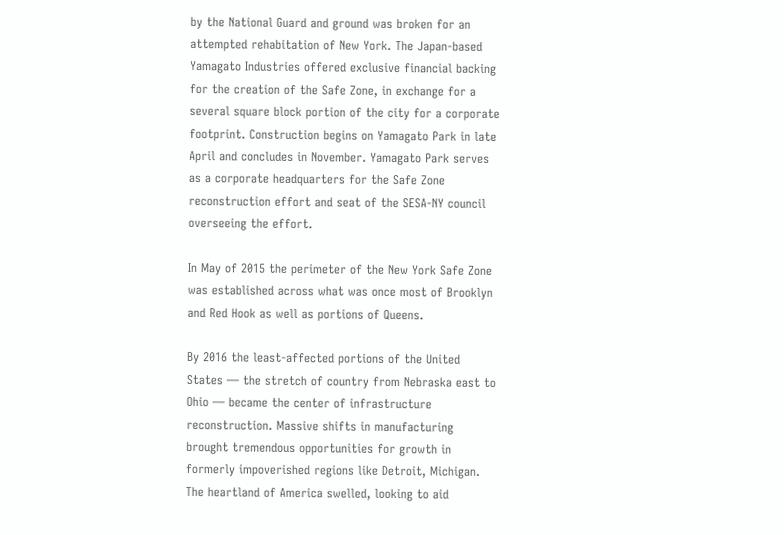by the National Guard and ground was broken for an attempted rehabitation of New York. The Japan-based Yamagato Industries offered exclusive financial backing for the creation of the Safe Zone, in exchange for a several square block portion of the city for a corporate footprint. Construction begins on Yamagato Park in late April and concludes in November. Yamagato Park serves as a corporate headquarters for the Safe Zone reconstruction effort and seat of the SESA-NY council overseeing the effort.

In May of 2015 the perimeter of the New York Safe Zone was established across what was once most of Brooklyn and Red Hook as well as portions of Queens.

By 2016 the least-affected portions of the United States — the stretch of country from Nebraska east to Ohio — became the center of infrastructure reconstruction. Massive shifts in manufacturing brought tremendous opportunities for growth in formerly impoverished regions like Detroit, Michigan. The heartland of America swelled, looking to aid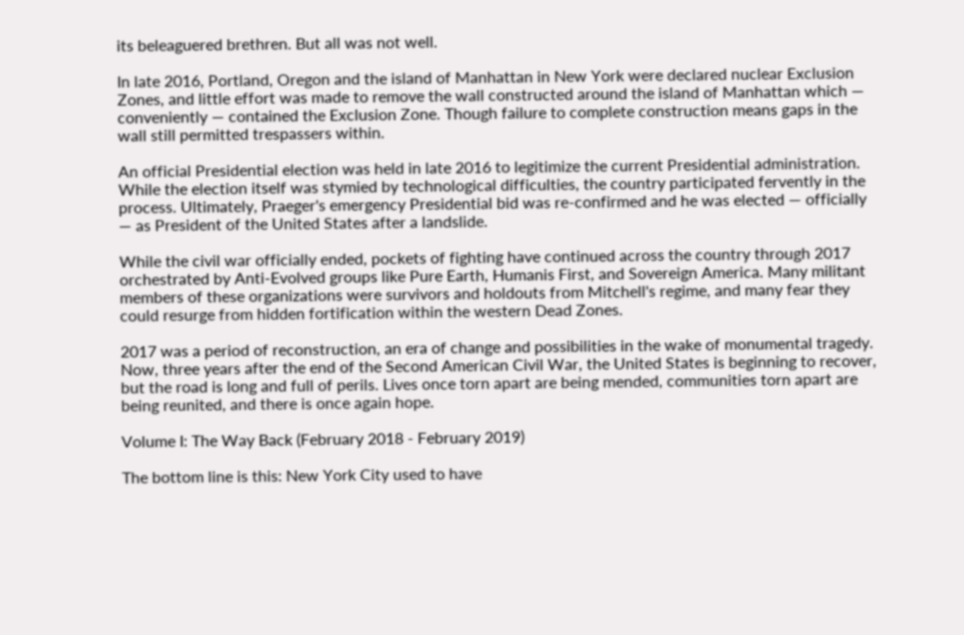its beleaguered brethren. But all was not well.

In late 2016, Portland, Oregon and the island of Manhattan in New York were declared nuclear Exclusion Zones, and little effort was made to remove the wall constructed around the island of Manhattan which — conveniently — contained the Exclusion Zone. Though failure to complete construction means gaps in the wall still permitted trespassers within.

An official Presidential election was held in late 2016 to legitimize the current Presidential administration. While the election itself was stymied by technological difficulties, the country participated fervently in the process. Ultimately, Praeger's emergency Presidential bid was re-confirmed and he was elected — officially — as President of the United States after a landslide.

While the civil war officially ended, pockets of fighting have continued across the country through 2017 orchestrated by Anti-Evolved groups like Pure Earth, Humanis First, and Sovereign America. Many militant members of these organizations were survivors and holdouts from Mitchell's regime, and many fear they could resurge from hidden fortification within the western Dead Zones.

2017 was a period of reconstruction, an era of change and possibilities in the wake of monumental tragedy. Now, three years after the end of the Second American Civil War, the United States is beginning to recover, but the road is long and full of perils. Lives once torn apart are being mended, communities torn apart are being reunited, and there is once again hope.

Volume I: The Way Back (February 2018 - February 2019)

The bottom line is this: New York City used to have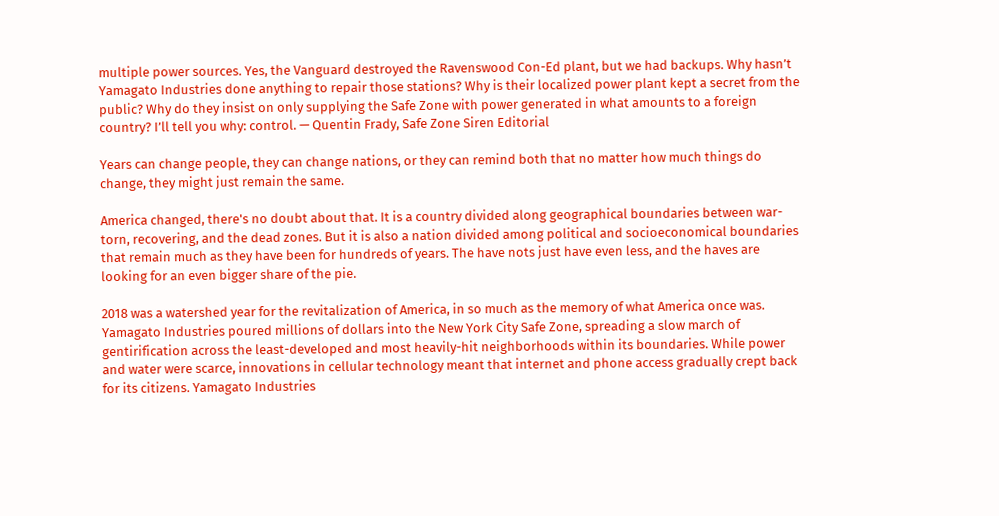multiple power sources. Yes, the Vanguard destroyed the Ravenswood Con-Ed plant, but we had backups. Why hasn’t Yamagato Industries done anything to repair those stations? Why is their localized power plant kept a secret from the public? Why do they insist on only supplying the Safe Zone with power generated in what amounts to a foreign country? I’ll tell you why: control. — Quentin Frady, Safe Zone Siren Editorial

Years can change people, they can change nations, or they can remind both that no matter how much things do change, they might just remain the same.

America changed, there's no doubt about that. It is a country divided along geographical boundaries between war-torn, recovering, and the dead zones. But it is also a nation divided among political and socioeconomical boundaries that remain much as they have been for hundreds of years. The have nots just have even less, and the haves are looking for an even bigger share of the pie.

2018 was a watershed year for the revitalization of America, in so much as the memory of what America once was. Yamagato Industries poured millions of dollars into the New York City Safe Zone, spreading a slow march of gentirification across the least-developed and most heavily-hit neighborhoods within its boundaries. While power and water were scarce, innovations in cellular technology meant that internet and phone access gradually crept back for its citizens. Yamagato Industries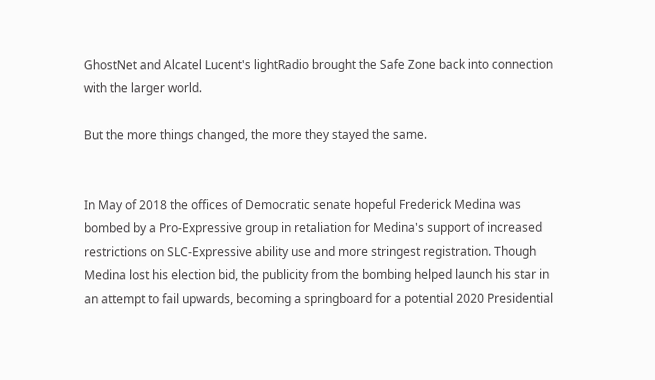GhostNet and Alcatel Lucent's lightRadio brought the Safe Zone back into connection with the larger world.

But the more things changed, the more they stayed the same.


In May of 2018 the offices of Democratic senate hopeful Frederick Medina was bombed by a Pro-Expressive group in retaliation for Medina's support of increased restrictions on SLC-Expressive ability use and more stringest registration. Though Medina lost his election bid, the publicity from the bombing helped launch his star in an attempt to fail upwards, becoming a springboard for a potential 2020 Presidential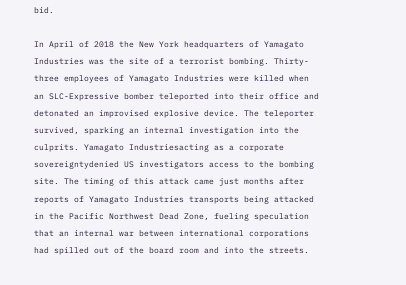bid.

In April of 2018 the New York headquarters of Yamagato Industries was the site of a terrorist bombing. Thirty-three employees of Yamagato Industries were killed when an SLC-Expressive bomber teleported into their office and detonated an improvised explosive device. The teleporter survived, sparking an internal investigation into the culprits. Yamagato Industriesacting as a corporate sovereigntydenied US investigators access to the bombing site. The timing of this attack came just months after reports of Yamagato Industries transports being attacked in the Pacific Northwest Dead Zone, fueling speculation that an internal war between international corporations had spilled out of the board room and into the streets.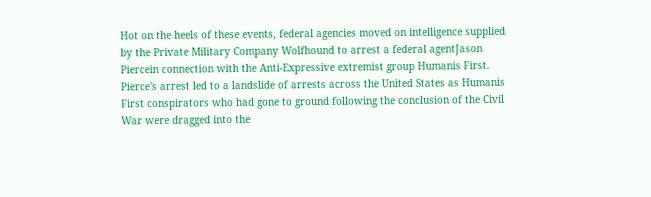Hot on the heels of these events, federal agencies moved on intelligence supplied by the Private Military Company Wolfhound to arrest a federal agentJason Piercein connection with the Anti-Expressive extremist group Humanis First. Pierce's arrest led to a landslide of arrests across the United States as Humanis First conspirators who had gone to ground following the conclusion of the Civil War were dragged into the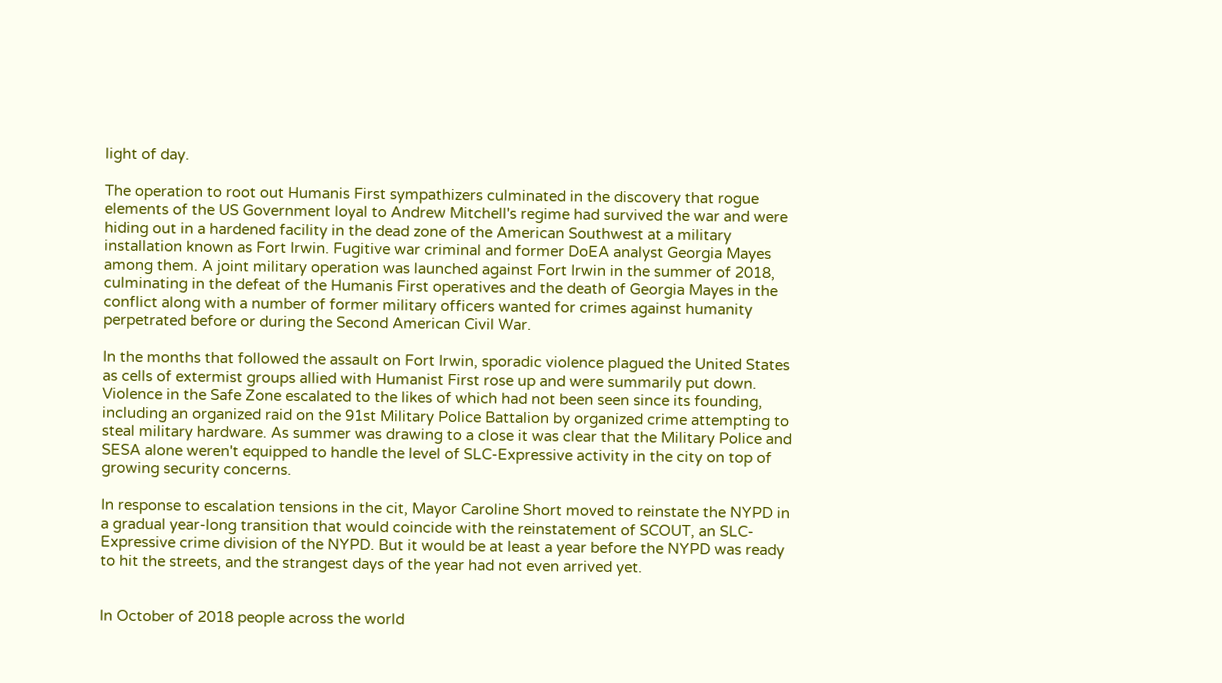light of day.

The operation to root out Humanis First sympathizers culminated in the discovery that rogue elements of the US Government loyal to Andrew Mitchell's regime had survived the war and were hiding out in a hardened facility in the dead zone of the American Southwest at a military installation known as Fort Irwin. Fugitive war criminal and former DoEA analyst Georgia Mayes among them. A joint military operation was launched against Fort Irwin in the summer of 2018, culminating in the defeat of the Humanis First operatives and the death of Georgia Mayes in the conflict along with a number of former military officers wanted for crimes against humanity perpetrated before or during the Second American Civil War.

In the months that followed the assault on Fort Irwin, sporadic violence plagued the United States as cells of extermist groups allied with Humanist First rose up and were summarily put down. Violence in the Safe Zone escalated to the likes of which had not been seen since its founding, including an organized raid on the 91st Military Police Battalion by organized crime attempting to steal military hardware. As summer was drawing to a close it was clear that the Military Police and SESA alone weren't equipped to handle the level of SLC-Expressive activity in the city on top of growing security concerns.

In response to escalation tensions in the cit, Mayor Caroline Short moved to reinstate the NYPD in a gradual year-long transition that would coincide with the reinstatement of SCOUT, an SLC-Expressive crime division of the NYPD. But it would be at least a year before the NYPD was ready to hit the streets, and the strangest days of the year had not even arrived yet.


In October of 2018 people across the world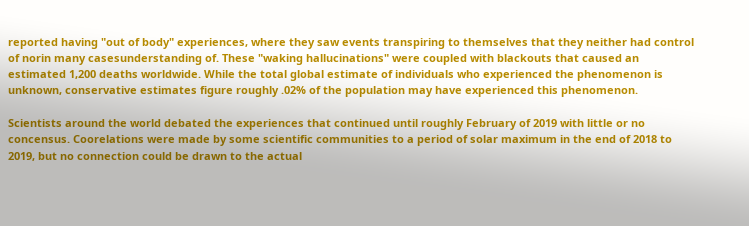reported having "out of body" experiences, where they saw events transpiring to themselves that they neither had control of norin many casesunderstanding of. These "waking hallucinations" were coupled with blackouts that caused an estimated 1,200 deaths worldwide. While the total global estimate of individuals who experienced the phenomenon is unknown, conservative estimates figure roughly .02% of the population may have experienced this phenomenon.

Scientists around the world debated the experiences that continued until roughly February of 2019 with little or no concensus. Coorelations were made by some scientific communities to a period of solar maximum in the end of 2018 to 2019, but no connection could be drawn to the actual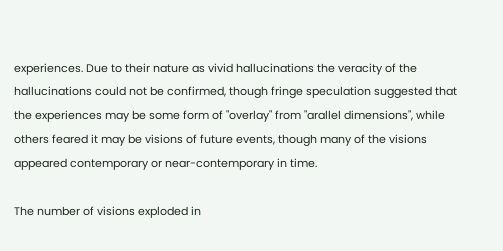experiences. Due to their nature as vivid hallucinations the veracity of the hallucinations could not be confirmed, though fringe speculation suggested that the experiences may be some form of "overlay" from "arallel dimensions", while others feared it may be visions of future events, though many of the visions appeared contemporary or near-contemporary in time.

The number of visions exploded in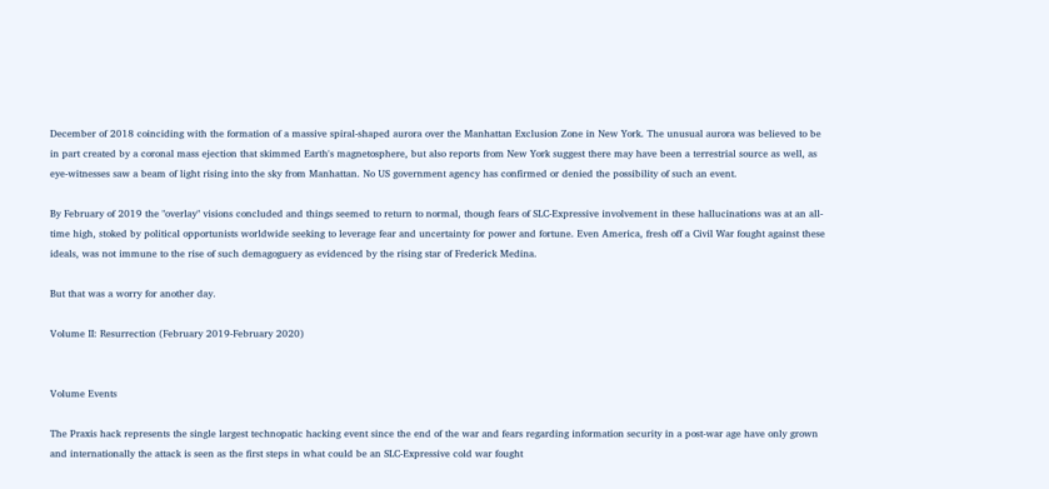December of 2018 coinciding with the formation of a massive spiral-shaped aurora over the Manhattan Exclusion Zone in New York. The unusual aurora was believed to be in part created by a coronal mass ejection that skimmed Earth's magnetosphere, but also reports from New York suggest there may have been a terrestrial source as well, as eye-witnesses saw a beam of light rising into the sky from Manhattan. No US government agency has confirmed or denied the possibility of such an event.

By February of 2019 the "overlay" visions concluded and things seemed to return to normal, though fears of SLC-Expressive involvement in these hallucinations was at an all-time high, stoked by political opportunists worldwide seeking to leverage fear and uncertainty for power and fortune. Even America, fresh off a Civil War fought against these ideals, was not immune to the rise of such demagoguery as evidenced by the rising star of Frederick Medina.

But that was a worry for another day.

Volume II: Resurrection (February 2019-February 2020)


Volume Events

The Praxis hack represents the single largest technopatic hacking event since the end of the war and fears regarding information security in a post-war age have only grown and internationally the attack is seen as the first steps in what could be an SLC-Expressive cold war fought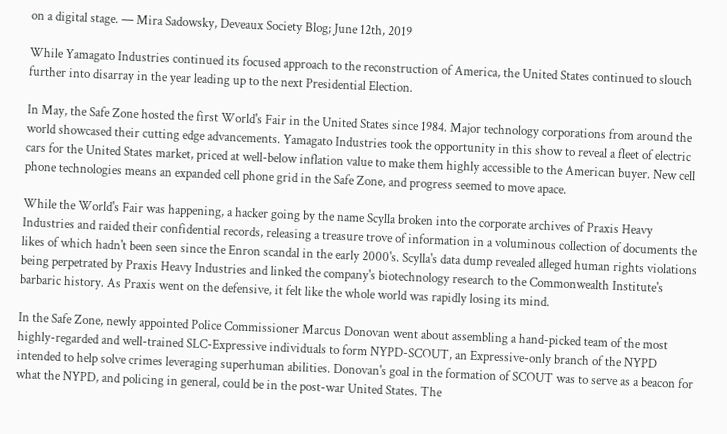on a digital stage. — Mira Sadowsky, Deveaux Society Blog; June 12th, 2019

While Yamagato Industries continued its focused approach to the reconstruction of America, the United States continued to slouch further into disarray in the year leading up to the next Presidential Election.

In May, the Safe Zone hosted the first World's Fair in the United States since 1984. Major technology corporations from around the world showcased their cutting edge advancements. Yamagato Industries took the opportunity in this show to reveal a fleet of electric cars for the United States market, priced at well-below inflation value to make them highly accessible to the American buyer. New cell phone technologies means an expanded cell phone grid in the Safe Zone, and progress seemed to move apace.

While the World's Fair was happening, a hacker going by the name Scylla broken into the corporate archives of Praxis Heavy Industries and raided their confidential records, releasing a treasure trove of information in a voluminous collection of documents the likes of which hadn't been seen since the Enron scandal in the early 2000's. Scylla's data dump revealed alleged human rights violations being perpetrated by Praxis Heavy Industries and linked the company's biotechnology research to the Commonwealth Institute's barbaric history. As Praxis went on the defensive, it felt like the whole world was rapidly losing its mind.

In the Safe Zone, newly appointed Police Commissioner Marcus Donovan went about assembling a hand-picked team of the most highly-regarded and well-trained SLC-Expressive individuals to form NYPD-SCOUT, an Expressive-only branch of the NYPD intended to help solve crimes leveraging superhuman abilities. Donovan's goal in the formation of SCOUT was to serve as a beacon for what the NYPD, and policing in general, could be in the post-war United States. The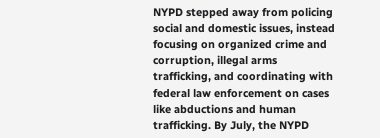NYPD stepped away from policing social and domestic issues, instead focusing on organized crime and corruption, illegal arms trafficking, and coordinating with federal law enforcement on cases like abductions and human trafficking. By July, the NYPD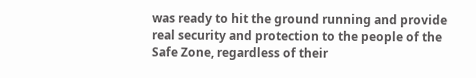was ready to hit the ground running and provide real security and protection to the people of the Safe Zone, regardless of their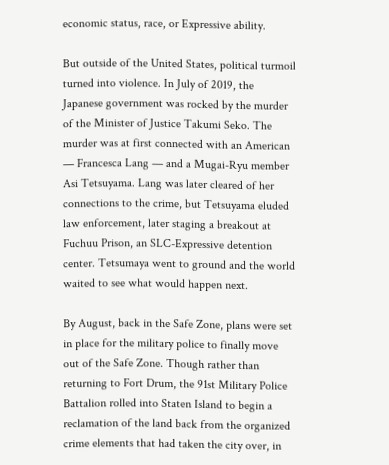economic status, race, or Expressive ability.

But outside of the United States, political turmoil turned into violence. In July of 2019, the Japanese government was rocked by the murder of the Minister of Justice Takumi Seko. The murder was at first connected with an American — Francesca Lang — and a Mugai-Ryu member Asi Tetsuyama. Lang was later cleared of her connections to the crime, but Tetsuyama eluded law enforcement, later staging a breakout at Fuchuu Prison, an SLC-Expressive detention center. Tetsumaya went to ground and the world waited to see what would happen next.

By August, back in the Safe Zone, plans were set in place for the military police to finally move out of the Safe Zone. Though rather than returning to Fort Drum, the 91st Military Police Battalion rolled into Staten Island to begin a reclamation of the land back from the organized crime elements that had taken the city over, in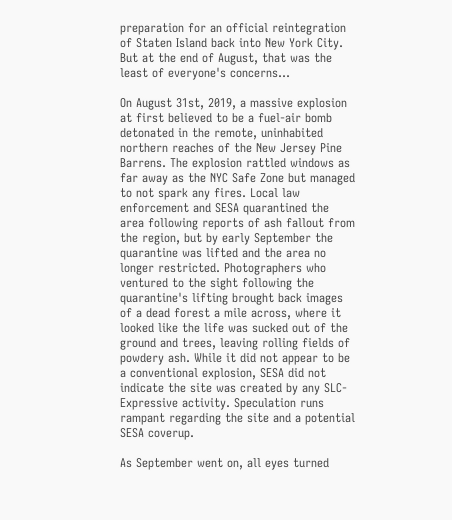preparation for an official reintegration of Staten Island back into New York City. But at the end of August, that was the least of everyone's concerns…

On August 31st, 2019, a massive explosion at first believed to be a fuel-air bomb detonated in the remote, uninhabited northern reaches of the New Jersey Pine Barrens. The explosion rattled windows as far away as the NYC Safe Zone but managed to not spark any fires. Local law enforcement and SESA quarantined the area following reports of ash fallout from the region, but by early September the quarantine was lifted and the area no longer restricted. Photographers who ventured to the sight following the quarantine's lifting brought back images of a dead forest a mile across, where it looked like the life was sucked out of the ground and trees, leaving rolling fields of powdery ash. While it did not appear to be a conventional explosion, SESA did not indicate the site was created by any SLC-Expressive activity. Speculation runs rampant regarding the site and a potential SESA coverup.

As September went on, all eyes turned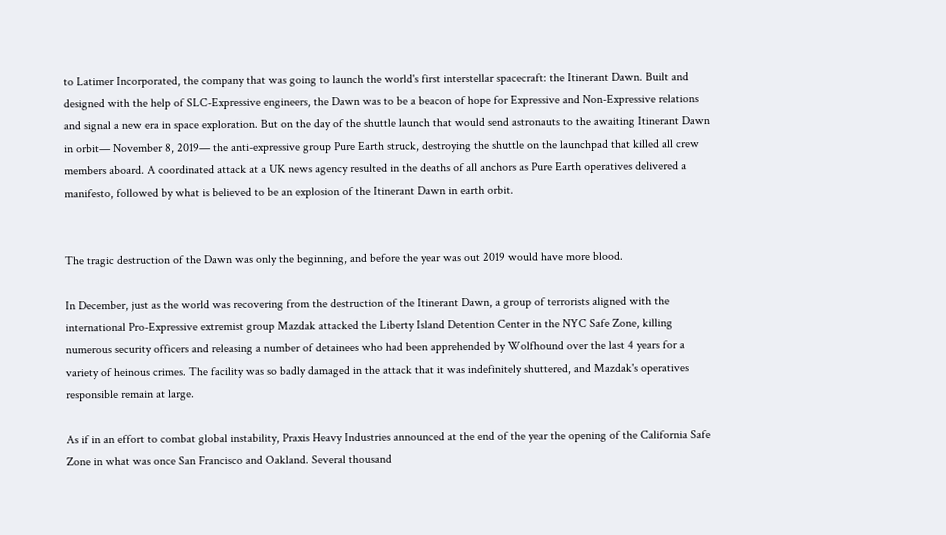to Latimer Incorporated, the company that was going to launch the world's first interstellar spacecraft: the Itinerant Dawn. Built and designed with the help of SLC-Expressive engineers, the Dawn was to be a beacon of hope for Expressive and Non-Expressive relations and signal a new era in space exploration. But on the day of the shuttle launch that would send astronauts to the awaiting Itinerant Dawn in orbit— November 8, 2019— the anti-expressive group Pure Earth struck, destroying the shuttle on the launchpad that killed all crew members aboard. A coordinated attack at a UK news agency resulted in the deaths of all anchors as Pure Earth operatives delivered a manifesto, followed by what is believed to be an explosion of the Itinerant Dawn in earth orbit.


The tragic destruction of the Dawn was only the beginning, and before the year was out 2019 would have more blood.

In December, just as the world was recovering from the destruction of the Itinerant Dawn, a group of terrorists aligned with the international Pro-Expressive extremist group Mazdak attacked the Liberty Island Detention Center in the NYC Safe Zone, killing numerous security officers and releasing a number of detainees who had been apprehended by Wolfhound over the last 4 years for a variety of heinous crimes. The facility was so badly damaged in the attack that it was indefinitely shuttered, and Mazdak's operatives responsible remain at large.

As if in an effort to combat global instability, Praxis Heavy Industries announced at the end of the year the opening of the California Safe Zone in what was once San Francisco and Oakland. Several thousand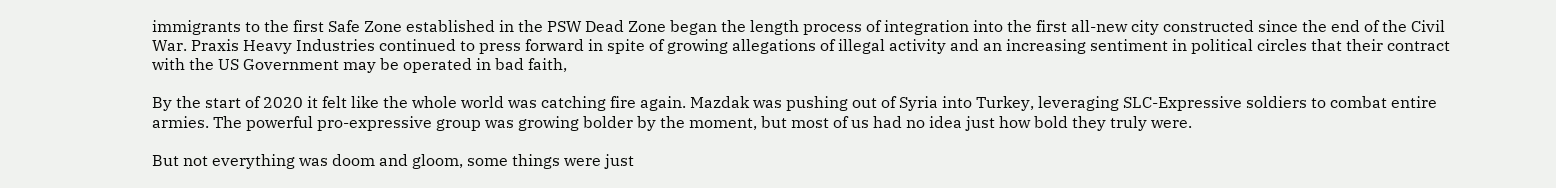immigrants to the first Safe Zone established in the PSW Dead Zone began the length process of integration into the first all-new city constructed since the end of the Civil War. Praxis Heavy Industries continued to press forward in spite of growing allegations of illegal activity and an increasing sentiment in political circles that their contract with the US Government may be operated in bad faith,

By the start of 2020 it felt like the whole world was catching fire again. Mazdak was pushing out of Syria into Turkey, leveraging SLC-Expressive soldiers to combat entire armies. The powerful pro-expressive group was growing bolder by the moment, but most of us had no idea just how bold they truly were.

But not everything was doom and gloom, some things were just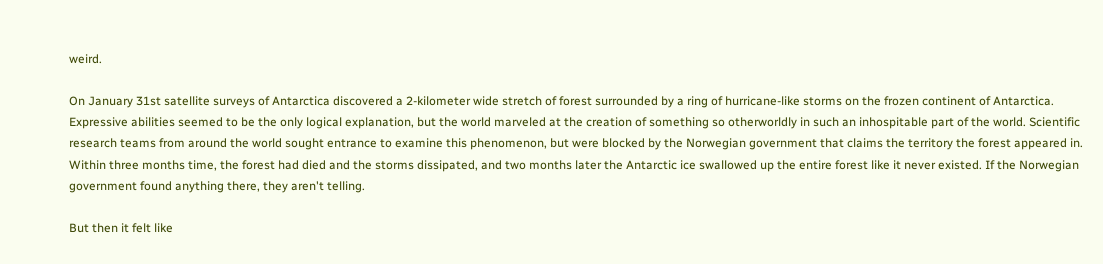weird.

On January 31st satellite surveys of Antarctica discovered a 2-kilometer wide stretch of forest surrounded by a ring of hurricane-like storms on the frozen continent of Antarctica. Expressive abilities seemed to be the only logical explanation, but the world marveled at the creation of something so otherworldly in such an inhospitable part of the world. Scientific research teams from around the world sought entrance to examine this phenomenon, but were blocked by the Norwegian government that claims the territory the forest appeared in. Within three months time, the forest had died and the storms dissipated, and two months later the Antarctic ice swallowed up the entire forest like it never existed. If the Norwegian government found anything there, they aren't telling.

But then it felt like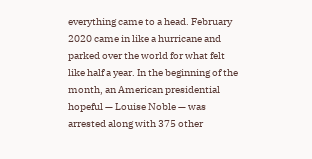everything came to a head. February 2020 came in like a hurricane and parked over the world for what felt like half a year. In the beginning of the month, an American presidential hopeful — Louise Noble — was arrested along with 375 other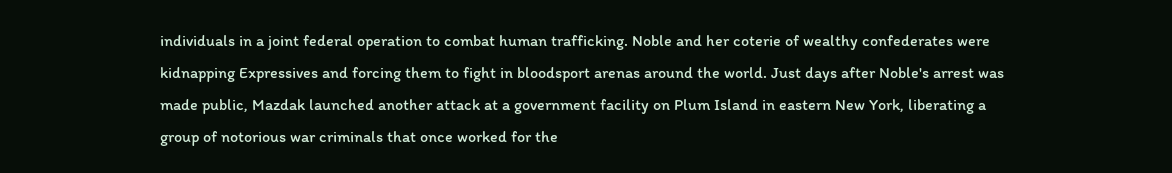individuals in a joint federal operation to combat human trafficking. Noble and her coterie of wealthy confederates were kidnapping Expressives and forcing them to fight in bloodsport arenas around the world. Just days after Noble's arrest was made public, Mazdak launched another attack at a government facility on Plum Island in eastern New York, liberating a group of notorious war criminals that once worked for the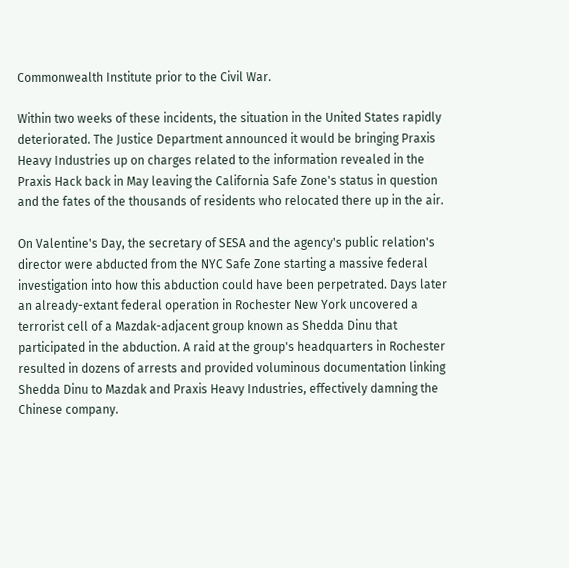Commonwealth Institute prior to the Civil War.

Within two weeks of these incidents, the situation in the United States rapidly deteriorated. The Justice Department announced it would be bringing Praxis Heavy Industries up on charges related to the information revealed in the Praxis Hack back in May leaving the California Safe Zone's status in question and the fates of the thousands of residents who relocated there up in the air.

On Valentine's Day, the secretary of SESA and the agency's public relation's director were abducted from the NYC Safe Zone starting a massive federal investigation into how this abduction could have been perpetrated. Days later an already-extant federal operation in Rochester New York uncovered a terrorist cell of a Mazdak-adjacent group known as Shedda Dinu that participated in the abduction. A raid at the group's headquarters in Rochester resulted in dozens of arrests and provided voluminous documentation linking Shedda Dinu to Mazdak and Praxis Heavy Industries, effectively damning the Chinese company.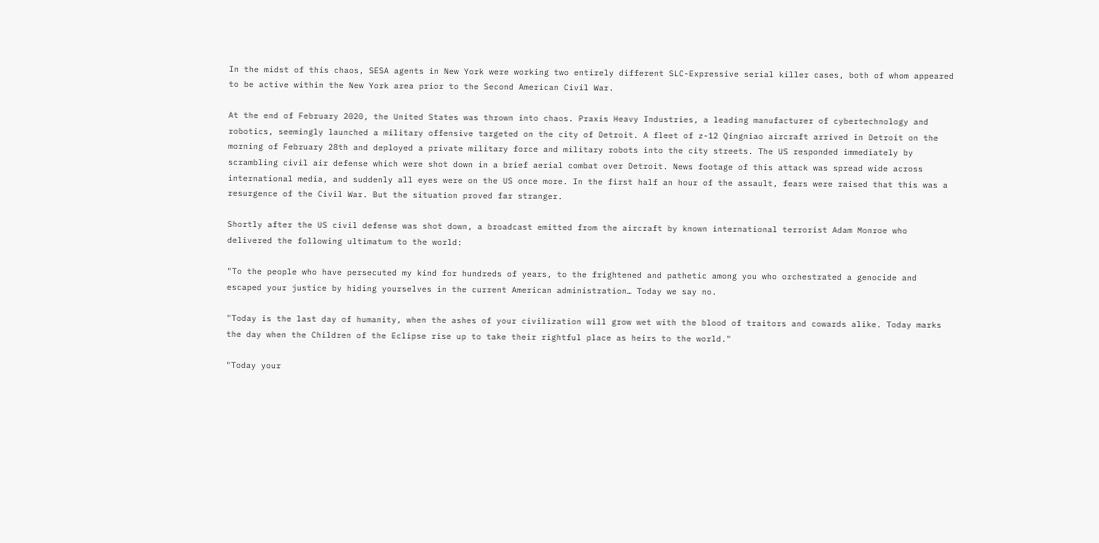In the midst of this chaos, SESA agents in New York were working two entirely different SLC-Expressive serial killer cases, both of whom appeared to be active within the New York area prior to the Second American Civil War.

At the end of February 2020, the United States was thrown into chaos. Praxis Heavy Industries, a leading manufacturer of cybertechnology and robotics, seemingly launched a military offensive targeted on the city of Detroit. A fleet of z-12 Qingniao aircraft arrived in Detroit on the morning of February 28th and deployed a private military force and military robots into the city streets. The US responded immediately by scrambling civil air defense which were shot down in a brief aerial combat over Detroit. News footage of this attack was spread wide across international media, and suddenly all eyes were on the US once more. In the first half an hour of the assault, fears were raised that this was a resurgence of the Civil War. But the situation proved far stranger.

Shortly after the US civil defense was shot down, a broadcast emitted from the aircraft by known international terrorist Adam Monroe who delivered the following ultimatum to the world:

"To the people who have persecuted my kind for hundreds of years, to the frightened and pathetic among you who orchestrated a genocide and escaped your justice by hiding yourselves in the current American administration… Today we say no.

"Today is the last day of humanity, when the ashes of your civilization will grow wet with the blood of traitors and cowards alike. Today marks the day when the Children of the Eclipse rise up to take their rightful place as heirs to the world."

"Today your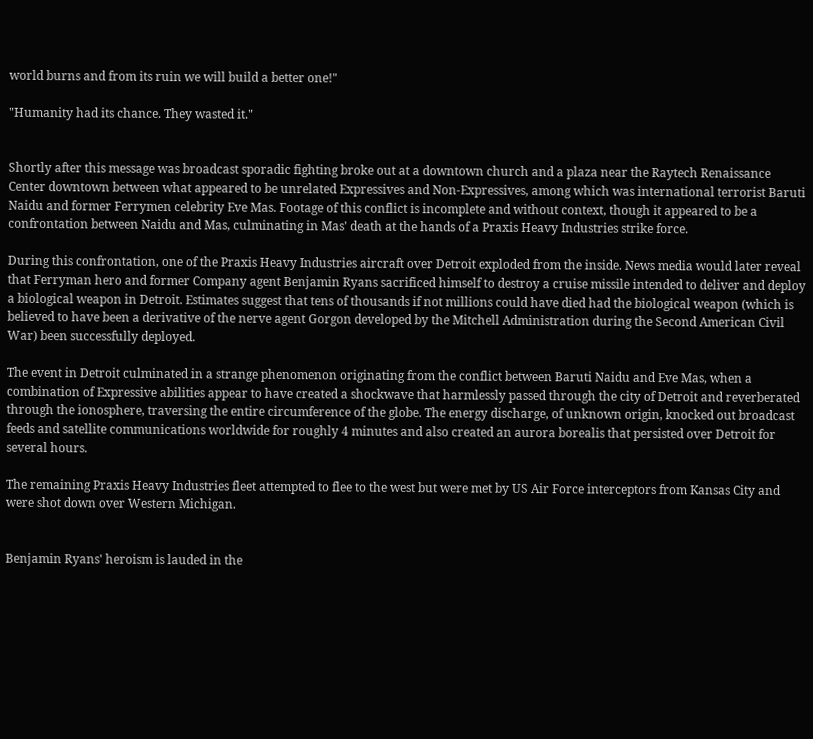world burns and from its ruin we will build a better one!"

"Humanity had its chance. They wasted it."


Shortly after this message was broadcast sporadic fighting broke out at a downtown church and a plaza near the Raytech Renaissance Center downtown between what appeared to be unrelated Expressives and Non-Expressives, among which was international terrorist Baruti Naidu and former Ferrymen celebrity Eve Mas. Footage of this conflict is incomplete and without context, though it appeared to be a confrontation between Naidu and Mas, culminating in Mas' death at the hands of a Praxis Heavy Industries strike force.

During this confrontation, one of the Praxis Heavy Industries aircraft over Detroit exploded from the inside. News media would later reveal that Ferryman hero and former Company agent Benjamin Ryans sacrificed himself to destroy a cruise missile intended to deliver and deploy a biological weapon in Detroit. Estimates suggest that tens of thousands if not millions could have died had the biological weapon (which is believed to have been a derivative of the nerve agent Gorgon developed by the Mitchell Administration during the Second American Civil War) been successfully deployed.

The event in Detroit culminated in a strange phenomenon originating from the conflict between Baruti Naidu and Eve Mas, when a combination of Expressive abilities appear to have created a shockwave that harmlessly passed through the city of Detroit and reverberated through the ionosphere, traversing the entire circumference of the globe. The energy discharge, of unknown origin, knocked out broadcast feeds and satellite communications worldwide for roughly 4 minutes and also created an aurora borealis that persisted over Detroit for several hours.

The remaining Praxis Heavy Industries fleet attempted to flee to the west but were met by US Air Force interceptors from Kansas City and were shot down over Western Michigan.


Benjamin Ryans' heroism is lauded in the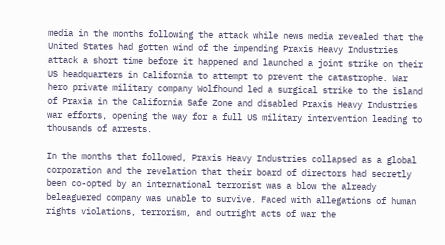media in the months following the attack while news media revealed that the United States had gotten wind of the impending Praxis Heavy Industries attack a short time before it happened and launched a joint strike on their US headquarters in California to attempt to prevent the catastrophe. War hero private military company Wolfhound led a surgical strike to the island of Praxia in the California Safe Zone and disabled Praxis Heavy Industries war efforts, opening the way for a full US military intervention leading to thousands of arrests.

In the months that followed, Praxis Heavy Industries collapsed as a global corporation and the revelation that their board of directors had secretly been co-opted by an international terrorist was a blow the already beleaguered company was unable to survive. Faced with allegations of human rights violations, terrorism, and outright acts of war the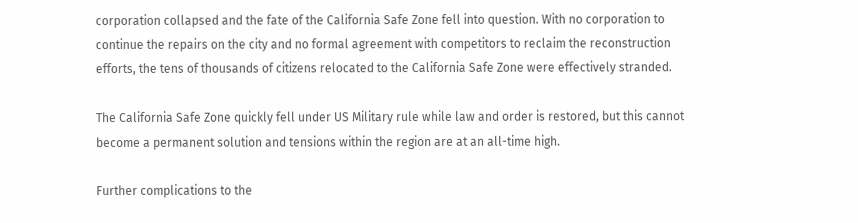corporation collapsed and the fate of the California Safe Zone fell into question. With no corporation to continue the repairs on the city and no formal agreement with competitors to reclaim the reconstruction efforts, the tens of thousands of citizens relocated to the California Safe Zone were effectively stranded.

The California Safe Zone quickly fell under US Military rule while law and order is restored, but this cannot become a permanent solution and tensions within the region are at an all-time high.

Further complications to the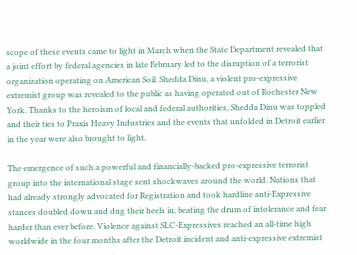scope of these events came to light in March when the State Department revealed that a joint effort by federal agencies in late February led to the disruption of a terrorist organization operating on American Soil. Shedda Dinu, a violent pro-expressive extremist group was revealed to the public as having operated out of Rochester New York. Thanks to the heroism of local and federal authorities, Shedda Dinu was toppled and their ties to Praxis Heavy Industries and the events that unfolded in Detroit earlier in the year were also brought to light.

The emergence of such a powerful and financially-backed pro-expressive terrorist group into the international stage sent shockwaves around the world. Nations that had already strongly advocated for Registration and took hardline anti-Expressive stances doubled down and dug their heels in, beating the drum of intolerance and fear harder than ever before. Violence against SLC-Expressives reached an all-time high worldwide in the four months after the Detroit incident and anti-expressive extremist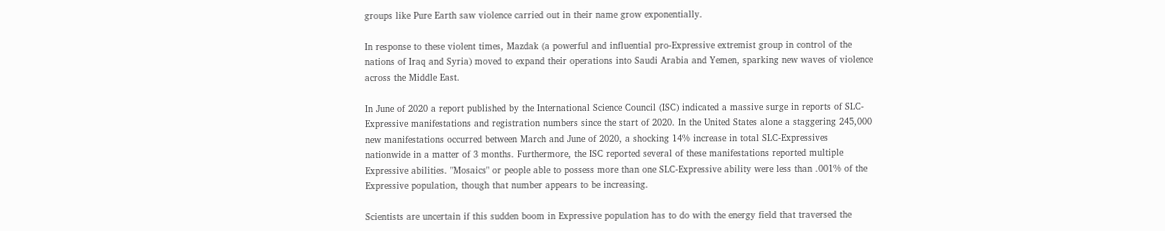groups like Pure Earth saw violence carried out in their name grow exponentially.

In response to these violent times, Mazdak (a powerful and influential pro-Expressive extremist group in control of the nations of Iraq and Syria) moved to expand their operations into Saudi Arabia and Yemen, sparking new waves of violence across the Middle East.

In June of 2020 a report published by the International Science Council (ISC) indicated a massive surge in reports of SLC-Expressive manifestations and registration numbers since the start of 2020. In the United States alone a staggering 245,000 new manifestations occurred between March and June of 2020, a shocking 14% increase in total SLC-Expressives nationwide in a matter of 3 months. Furthermore, the ISC reported several of these manifestations reported multiple Expressive abilities. "Mosaics" or people able to possess more than one SLC-Expressive ability were less than .001% of the Expressive population, though that number appears to be increasing.

Scientists are uncertain if this sudden boom in Expressive population has to do with the energy field that traversed the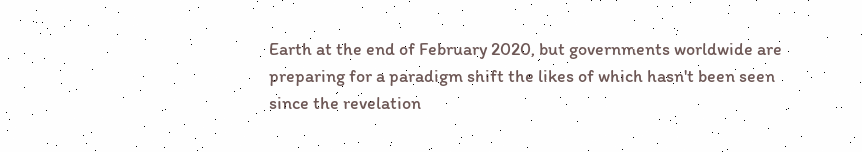Earth at the end of February 2020, but governments worldwide are preparing for a paradigm shift the likes of which hasn't been seen since the revelation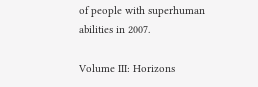of people with superhuman abilities in 2007.

Volume III: Horizons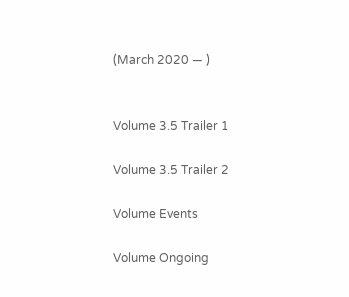(March 2020 — )


Volume 3.5 Trailer 1

Volume 3.5 Trailer 2

Volume Events

Volume Ongoing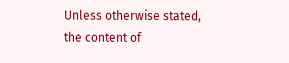Unless otherwise stated, the content of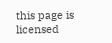this page is licensed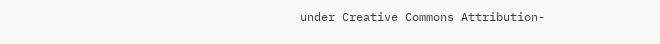under Creative Commons Attribution-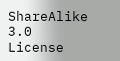ShareAlike 3.0 License